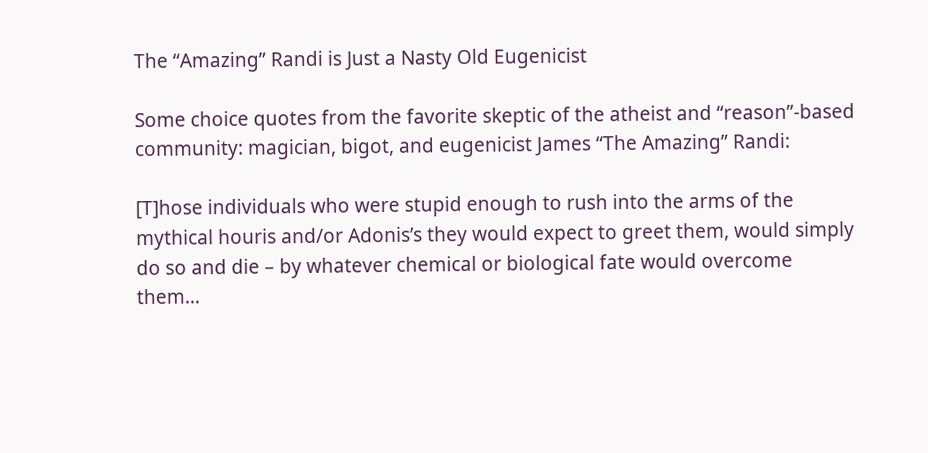The “Amazing” Randi is Just a Nasty Old Eugenicist

Some choice quotes from the favorite skeptic of the atheist and “reason”-based community: magician, bigot, and eugenicist James “The Amazing” Randi:

[T]hose individuals who were stupid enough to rush into the arms of the mythical houris and/or Adonis’s they would expect to greet them, would simply do so and die – by whatever chemical or biological fate would overcome them…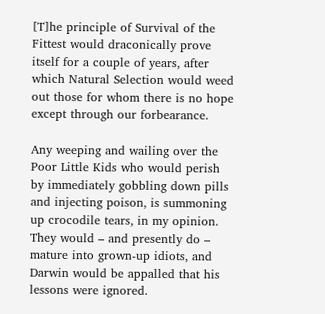[T]he principle of Survival of the Fittest would draconically prove itself for a couple of years, after which Natural Selection would weed out those for whom there is no hope except through our forbearance.

Any weeping and wailing over the Poor Little Kids who would perish by immediately gobbling down pills and injecting poison, is summoning up crocodile tears, in my opinion. They would – and presently do – mature into grown-up idiots, and Darwin would be appalled that his lessons were ignored.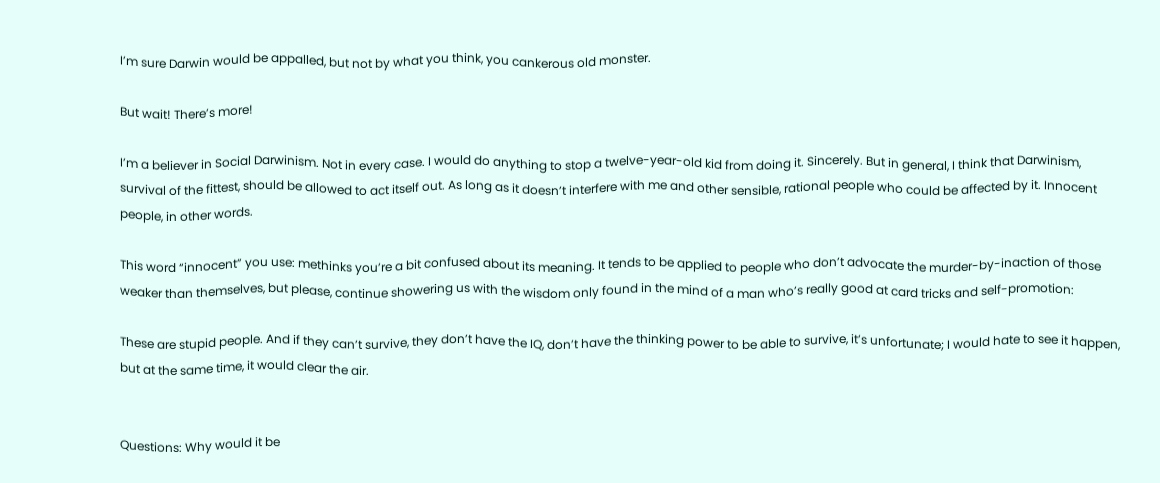I’m sure Darwin would be appalled, but not by what you think, you cankerous old monster.

But wait! There’s more!

I’m a believer in Social Darwinism. Not in every case. I would do anything to stop a twelve-year-old kid from doing it. Sincerely. But in general, I think that Darwinism, survival of the fittest, should be allowed to act itself out. As long as it doesn’t interfere with me and other sensible, rational people who could be affected by it. Innocent people, in other words.

This word “innocent” you use: methinks you’re a bit confused about its meaning. It tends to be applied to people who don’t advocate the murder-by-inaction of those weaker than themselves, but please, continue showering us with the wisdom only found in the mind of a man who’s really good at card tricks and self-promotion:

These are stupid people. And if they can’t survive, they don’t have the IQ, don’t have the thinking power to be able to survive, it’s unfortunate; I would hate to see it happen, but at the same time, it would clear the air.


Questions: Why would it be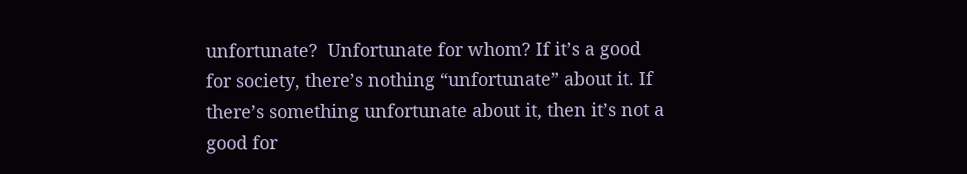unfortunate?  Unfortunate for whom? If it’s a good for society, there’s nothing “unfortunate” about it. If there’s something unfortunate about it, then it’s not a good for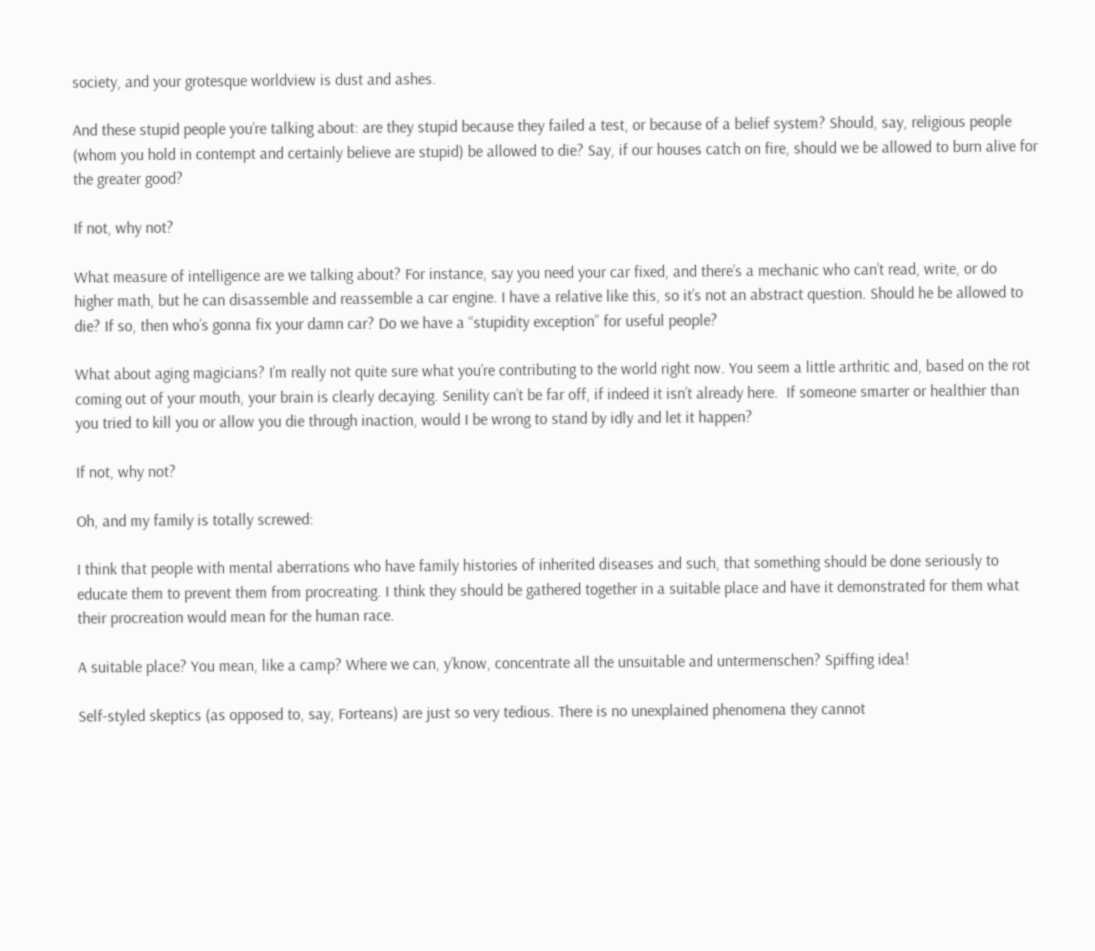society, and your grotesque worldview is dust and ashes.

And these stupid people you’re talking about: are they stupid because they failed a test, or because of a belief system? Should, say, religious people (whom you hold in contempt and certainly believe are stupid) be allowed to die? Say, if our houses catch on fire, should we be allowed to burn alive for the greater good?

If not, why not?

What measure of intelligence are we talking about? For instance, say you need your car fixed, and there’s a mechanic who can’t read, write, or do higher math, but he can disassemble and reassemble a car engine. I have a relative like this, so it’s not an abstract question. Should he be allowed to die? If so, then who’s gonna fix your damn car? Do we have a “stupidity exception” for useful people?

What about aging magicians? I’m really not quite sure what you’re contributing to the world right now. You seem a little arthritic and, based on the rot coming out of your mouth, your brain is clearly decaying. Senility can’t be far off, if indeed it isn’t already here.  If someone smarter or healthier than you tried to kill you or allow you die through inaction, would I be wrong to stand by idly and let it happen?

If not, why not?

Oh, and my family is totally screwed:

I think that people with mental aberrations who have family histories of inherited diseases and such, that something should be done seriously to educate them to prevent them from procreating. I think they should be gathered together in a suitable place and have it demonstrated for them what their procreation would mean for the human race.

A suitable place? You mean, like a camp? Where we can, y’know, concentrate all the unsuitable and untermenschen? Spiffing idea!

Self-styled skeptics (as opposed to, say, Forteans) are just so very tedious. There is no unexplained phenomena they cannot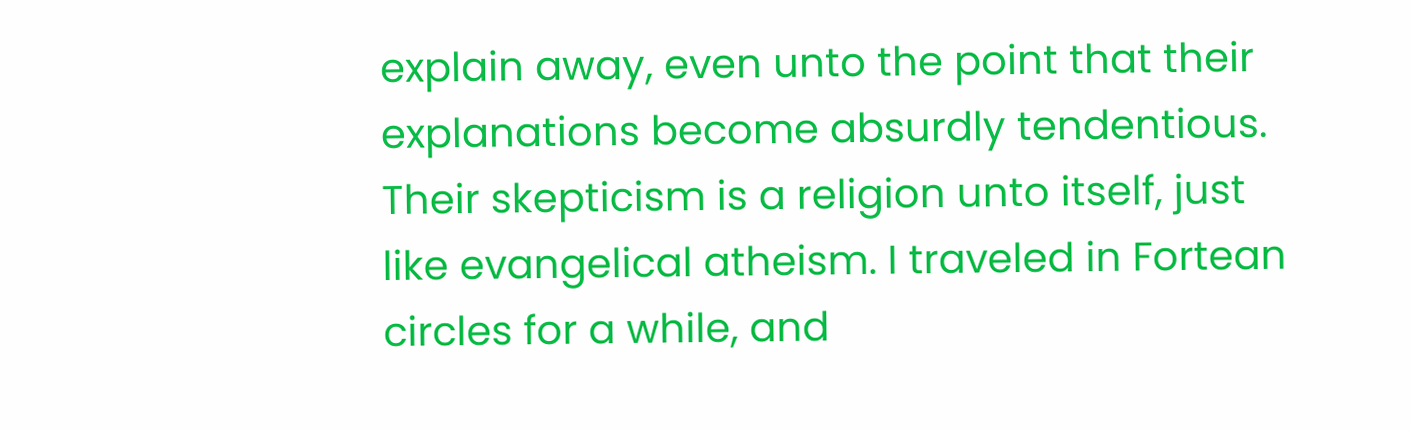explain away, even unto the point that their explanations become absurdly tendentious. Their skepticism is a religion unto itself, just like evangelical atheism. I traveled in Fortean circles for a while, and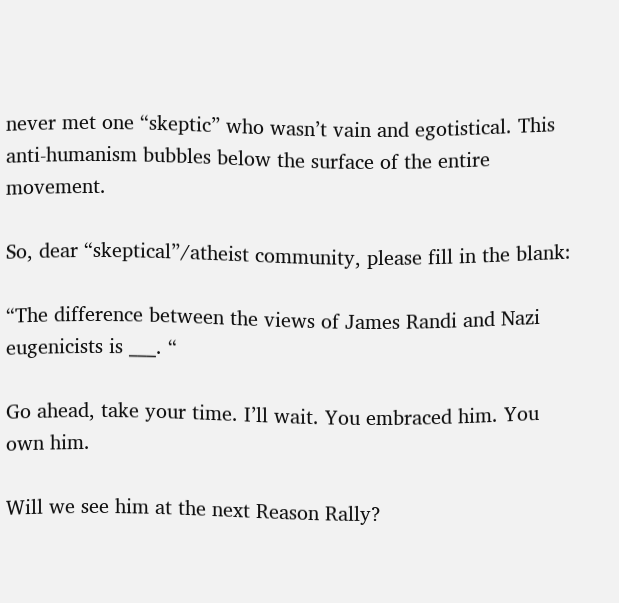never met one “skeptic” who wasn’t vain and egotistical. This anti-humanism bubbles below the surface of the entire movement.

So, dear “skeptical”/atheist community, please fill in the blank:

“The difference between the views of James Randi and Nazi eugenicists is ___. “

Go ahead, take your time. I’ll wait. You embraced him. You own him.

Will we see him at the next Reason Rally?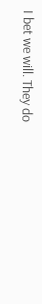I bet we will. They do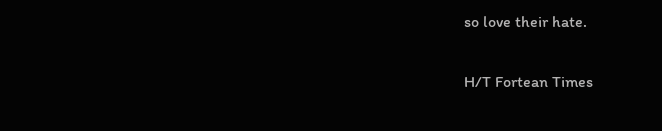so love their hate.

H/T Fortean Times